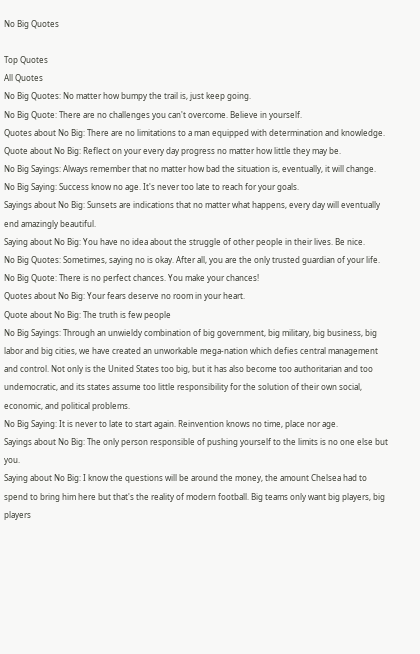No Big Quotes

Top Quotes
All Quotes
No Big Quotes: No matter how bumpy the trail is, just keep going.
No Big Quote: There are no challenges you can't overcome. Believe in yourself.
Quotes about No Big: There are no limitations to a man equipped with determination and knowledge.
Quote about No Big: Reflect on your every day progress no matter how little they may be.
No Big Sayings: Always remember that no matter how bad the situation is, eventually, it will change.
No Big Saying: Success know no age. It's never too late to reach for your goals.
Sayings about No Big: Sunsets are indications that no matter what happens, every day will eventually end amazingly beautiful.
Saying about No Big: You have no idea about the struggle of other people in their lives. Be nice.
No Big Quotes: Sometimes, saying no is okay. After all, you are the only trusted guardian of your life.
No Big Quote: There is no perfect chances. You make your chances!
Quotes about No Big: Your fears deserve no room in your heart.
Quote about No Big: The truth is few people
No Big Sayings: Through an unwieldy combination of big government, big military, big business, big labor and big cities, we have created an unworkable mega-nation which defies central management and control. Not only is the United States too big, but it has also become too authoritarian and too undemocratic, and its states assume too little responsibility for the solution of their own social, economic, and political problems.
No Big Saying: It is never to late to start again. Reinvention knows no time, place nor age.
Sayings about No Big: The only person responsible of pushing yourself to the limits is no one else but you.
Saying about No Big: I know the questions will be around the money, the amount Chelsea had to spend to bring him here but that's the reality of modern football. Big teams only want big players, big players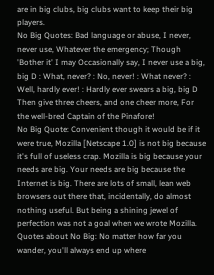are in big clubs, big clubs want to keep their big players.
No Big Quotes: Bad language or abuse, I never, never use, Whatever the emergency; Though 'Bother it' I may Occasionally say, I never use a big, big D : What, never? : No, never! : What never? : Well, hardly ever! : Hardly ever swears a big, big D Then give three cheers, and one cheer more, For the well-bred Captain of the Pinafore!
No Big Quote: Convenient though it would be if it were true, Mozilla [Netscape 1.0] is not big because it's full of useless crap. Mozilla is big because your needs are big. Your needs are big because the Internet is big. There are lots of small, lean web browsers out there that, incidentally, do almost nothing useful. But being a shining jewel of perfection was not a goal when we wrote Mozilla.
Quotes about No Big: No matter how far you wander, you'll always end up where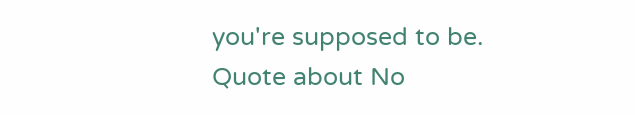you're supposed to be.
Quote about No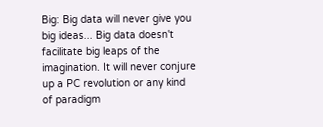Big: Big data will never give you big ideas... Big data doesn't facilitate big leaps of the imagination. It will never conjure up a PC revolution or any kind of paradigm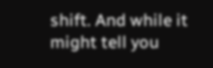shift. And while it might tell you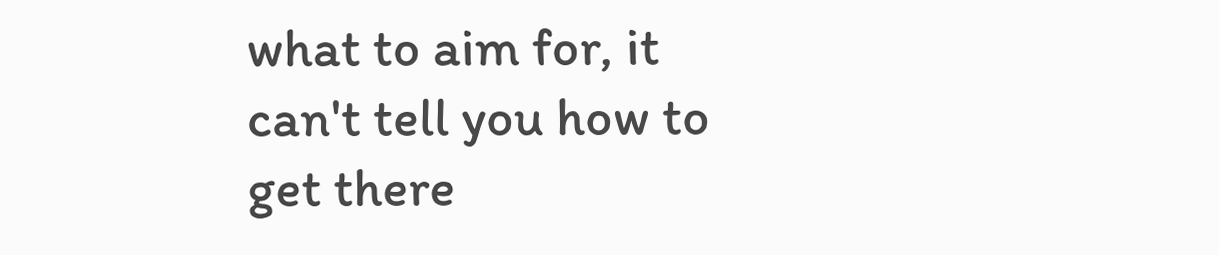what to aim for, it can't tell you how to get there